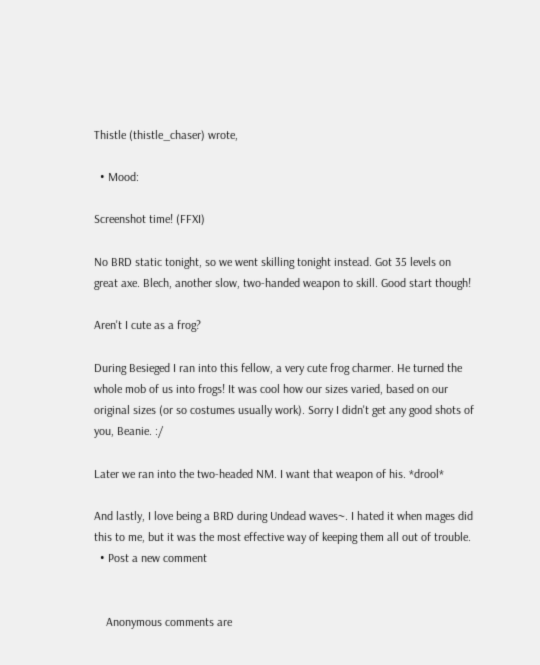Thistle (thistle_chaser) wrote,

  • Mood:

Screenshot time! (FFXI)

No BRD static tonight, so we went skilling tonight instead. Got 35 levels on great axe. Blech, another slow, two-handed weapon to skill. Good start though!

Aren't I cute as a frog?

During Besieged I ran into this fellow, a very cute frog charmer. He turned the whole mob of us into frogs! It was cool how our sizes varied, based on our original sizes (or so costumes usually work). Sorry I didn't get any good shots of you, Beanie. :/

Later we ran into the two-headed NM. I want that weapon of his. *drool*

And lastly, I love being a BRD during Undead waves~. I hated it when mages did this to me, but it was the most effective way of keeping them all out of trouble.
  • Post a new comment


    Anonymous comments are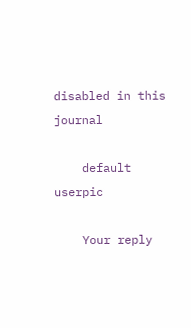disabled in this journal

    default userpic

    Your reply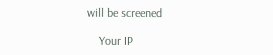will be screened

    Your IP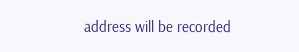address will be recorded